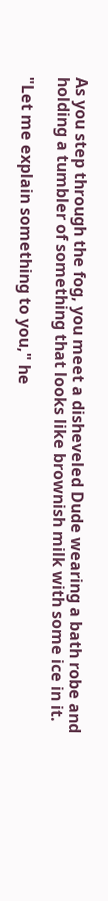As you step through the fog, you meet a disheveled Dude wearing a bath robe and holding a tumbler of something that looks like brownish milk with some ice in it.

"Let me explain something to you," he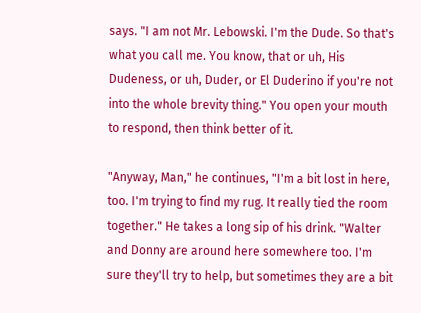says. "I am not Mr. Lebowski. I'm the Dude. So that's what you call me. You know, that or uh, His Dudeness, or uh, Duder, or El Duderino if you're not into the whole brevity thing." You open your mouth to respond, then think better of it.

"Anyway, Man," he continues, "I'm a bit lost in here, too. I'm trying to find my rug. It really tied the room together." He takes a long sip of his drink. "Walter and Donny are around here somewhere too. I'm sure they'll try to help, but sometimes they are a bit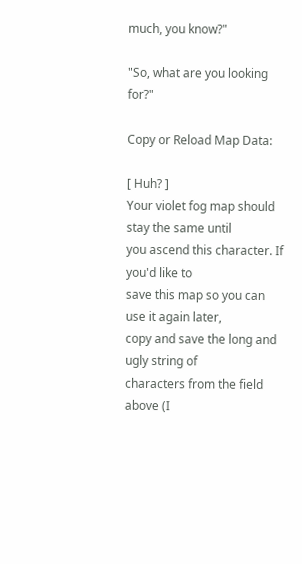much, you know?"

"So, what are you looking for?"

Copy or Reload Map Data:

[ Huh? ]
Your violet fog map should stay the same until
you ascend this character. If you'd like to
save this map so you can use it again later,
copy and save the long and ugly string of
characters from the field above (I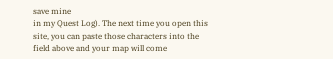save mine
in my Quest Log). The next time you open this
site, you can paste those characters into the
field above and your map will come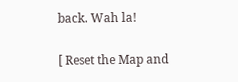back. Wah la!

[ Reset the Map and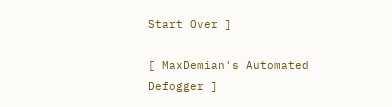Start Over ]

[ MaxDemian's Automated Defogger ]